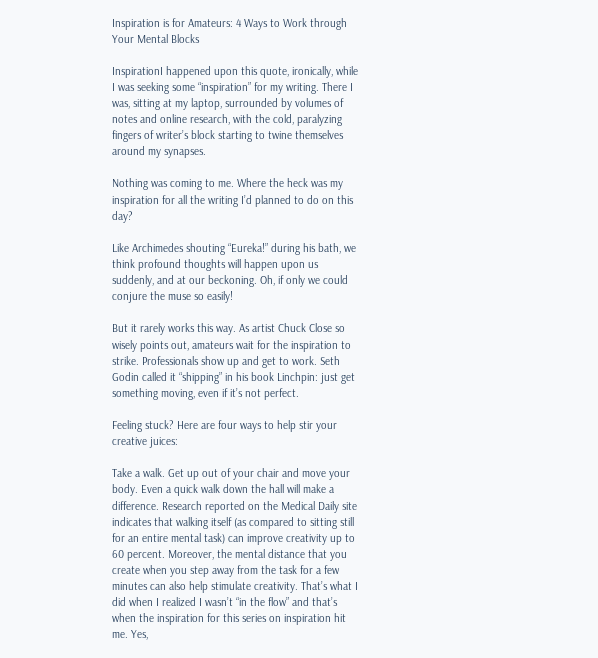Inspiration is for Amateurs: 4 Ways to Work through Your Mental Blocks

InspirationI happened upon this quote, ironically, while I was seeking some “inspiration” for my writing. There I was, sitting at my laptop, surrounded by volumes of notes and online research, with the cold, paralyzing fingers of writer’s block starting to twine themselves around my synapses.

Nothing was coming to me. Where the heck was my inspiration for all the writing I’d planned to do on this day?

Like Archimedes shouting “Eureka!” during his bath, we think profound thoughts will happen upon us suddenly, and at our beckoning. Oh, if only we could conjure the muse so easily!

But it rarely works this way. As artist Chuck Close so wisely points out, amateurs wait for the inspiration to strike. Professionals show up and get to work. Seth Godin called it “shipping” in his book Linchpin: just get something moving, even if it’s not perfect.

Feeling stuck? Here are four ways to help stir your creative juices:

Take a walk. Get up out of your chair and move your body. Even a quick walk down the hall will make a difference. Research reported on the Medical Daily site indicates that walking itself (as compared to sitting still for an entire mental task) can improve creativity up to 60 percent. Moreover, the mental distance that you create when you step away from the task for a few minutes can also help stimulate creativity. That’s what I did when I realized I wasn’t “in the flow” and that’s when the inspiration for this series on inspiration hit me. Yes,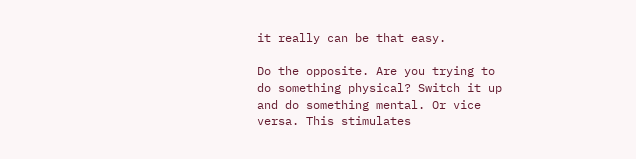it really can be that easy.

Do the opposite. Are you trying to do something physical? Switch it up and do something mental. Or vice versa. This stimulates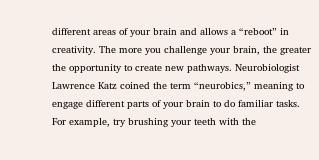different areas of your brain and allows a “reboot” in creativity. The more you challenge your brain, the greater the opportunity to create new pathways. Neurobiologist Lawrence Katz coined the term “neurobics,” meaning to engage different parts of your brain to do familiar tasks.  For example, try brushing your teeth with the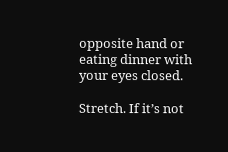opposite hand or eating dinner with your eyes closed.

Stretch. If it’s not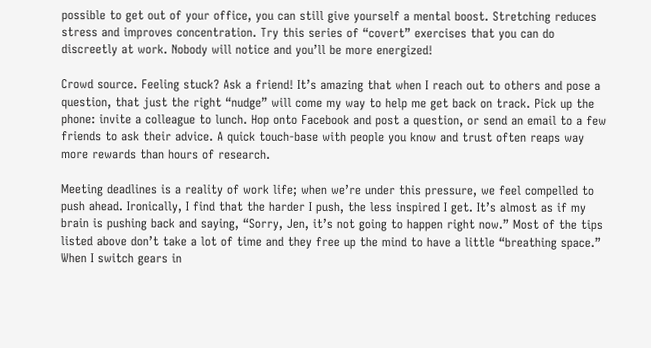possible to get out of your office, you can still give yourself a mental boost. Stretching reduces stress and improves concentration. Try this series of “covert” exercises that you can do discreetly at work. Nobody will notice and you’ll be more energized!

Crowd source. Feeling stuck? Ask a friend! It’s amazing that when I reach out to others and pose a question, that just the right “nudge” will come my way to help me get back on track. Pick up the phone: invite a colleague to lunch. Hop onto Facebook and post a question, or send an email to a few friends to ask their advice. A quick touch-base with people you know and trust often reaps way more rewards than hours of research.

Meeting deadlines is a reality of work life; when we’re under this pressure, we feel compelled to push ahead. Ironically, I find that the harder I push, the less inspired I get. It’s almost as if my brain is pushing back and saying, “Sorry, Jen, it’s not going to happen right now.” Most of the tips listed above don’t take a lot of time and they free up the mind to have a little “breathing space.” When I switch gears in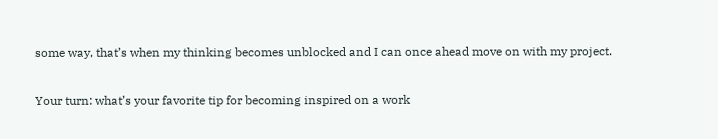some way, that’s when my thinking becomes unblocked and I can once ahead move on with my project.

Your turn: what’s your favorite tip for becoming inspired on a work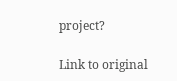project?

Link to original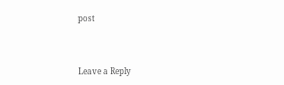post



Leave a Reply